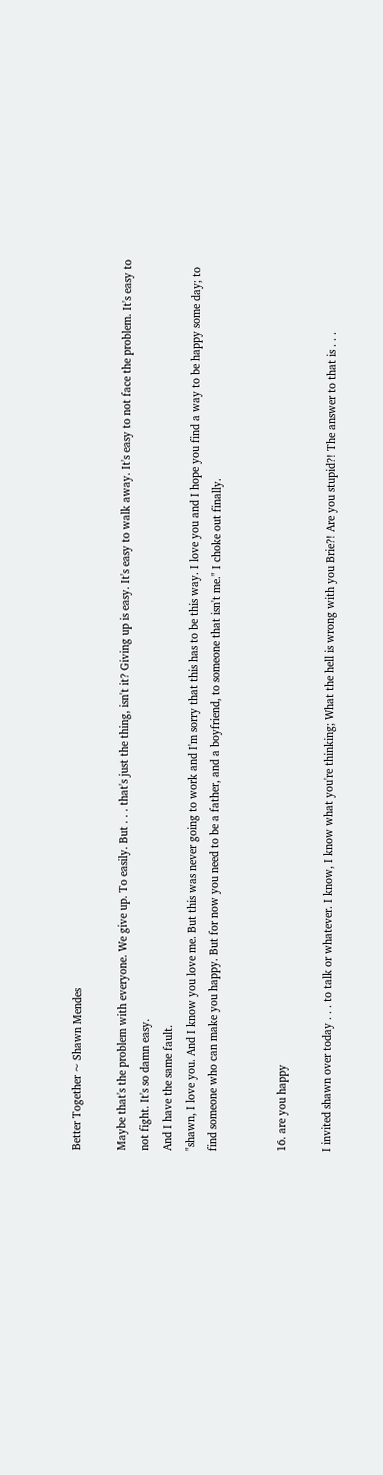Better Together ~ Shawn Mendes

Maybe that's the problem with everyone. We give up. To easily. But . . . that's just the thing, isn't it? Giving up is easy. It's easy to walk away. It's easy to not face the problem. It's easy to not fight. It's so damn easy.
And I have the same fault.
"shawn, I love you. And I know you love me. But this was never going to work and I'm sorry that this has to be this way. I love you and I hope you find a way to be happy some day; to find someone who can make you happy. But for now you need to be a father, and a boyfriend, to someone that isn't me." I choke out finally.


16. are you happy

I invited shawn over today . . . to talk or whatever. I know, I know what you're thinking; What the hell is wrong with you Brie?! Are you stupid?! The answer to that is . . .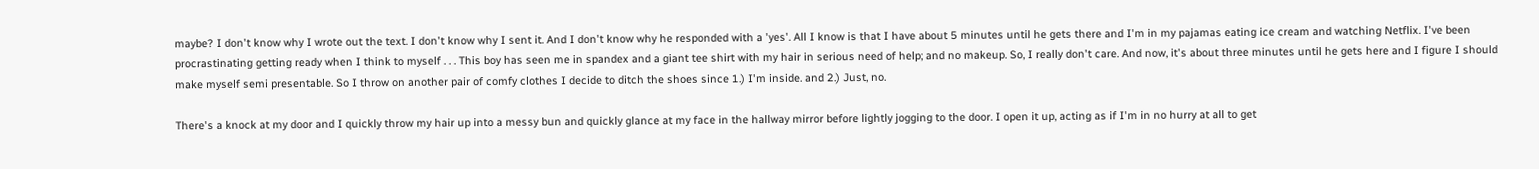maybe? I don't know why I wrote out the text. I don't know why I sent it. And I don't know why he responded with a 'yes'. All I know is that I have about 5 minutes until he gets there and I'm in my pajamas eating ice cream and watching Netflix. I've been procrastinating getting ready when I think to myself . . . This boy has seen me in spandex and a giant tee shirt with my hair in serious need of help; and no makeup. So, I really don't care. And now, it's about three minutes until he gets here and I figure I should make myself semi presentable. So I throw on another pair of comfy clothes I decide to ditch the shoes since 1.) I'm inside. and 2.) Just, no.

There's a knock at my door and I quickly throw my hair up into a messy bun and quickly glance at my face in the hallway mirror before lightly jogging to the door. I open it up, acting as if I'm in no hurry at all to get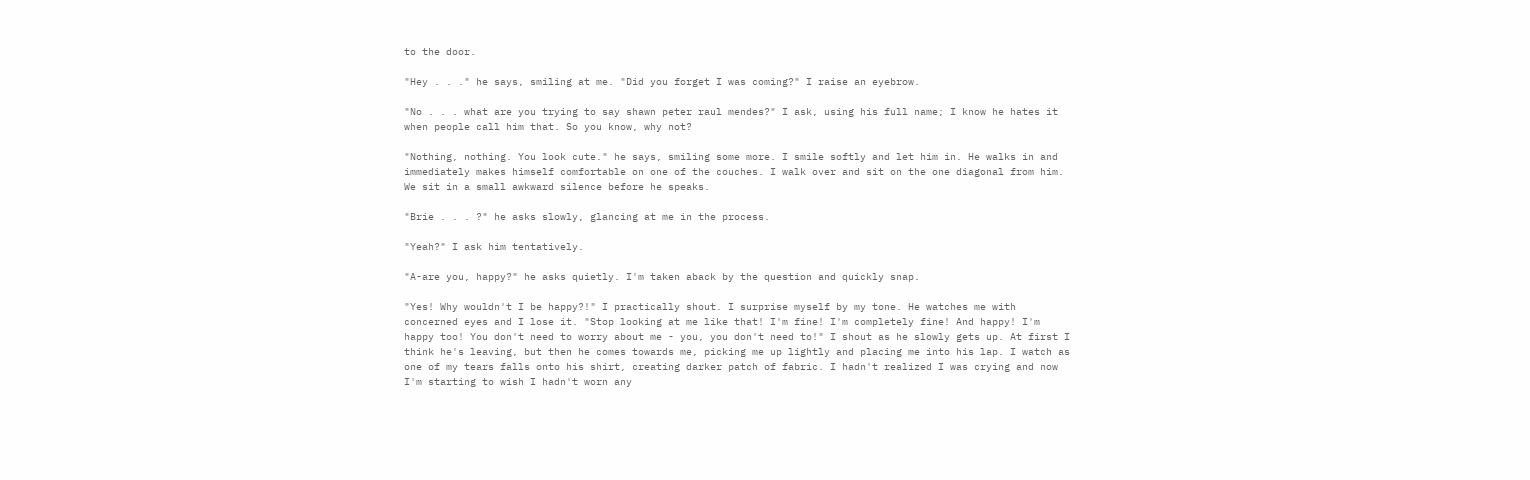to the door.

"Hey . . ." he says, smiling at me. "Did you forget I was coming?" I raise an eyebrow.

"No . . . what are you trying to say shawn peter raul mendes?" I ask, using his full name; I know he hates it when people call him that. So you know, why not?

"Nothing, nothing. You look cute." he says, smiling some more. I smile softly and let him in. He walks in and immediately makes himself comfortable on one of the couches. I walk over and sit on the one diagonal from him. We sit in a small awkward silence before he speaks.

"Brie . . . ?" he asks slowly, glancing at me in the process.

"Yeah?" I ask him tentatively.

"A-are you, happy?" he asks quietly. I'm taken aback by the question and quickly snap.

"Yes! Why wouldn't I be happy?!" I practically shout. I surprise myself by my tone. He watches me with concerned eyes and I lose it. "Stop looking at me like that! I'm fine! I'm completely fine! And happy! I'm happy too! You don't need to worry about me - you, you don't need to!" I shout as he slowly gets up. At first I think he's leaving, but then he comes towards me, picking me up lightly and placing me into his lap. I watch as one of my tears falls onto his shirt, creating darker patch of fabric. I hadn't realized I was crying and now I'm starting to wish I hadn't worn any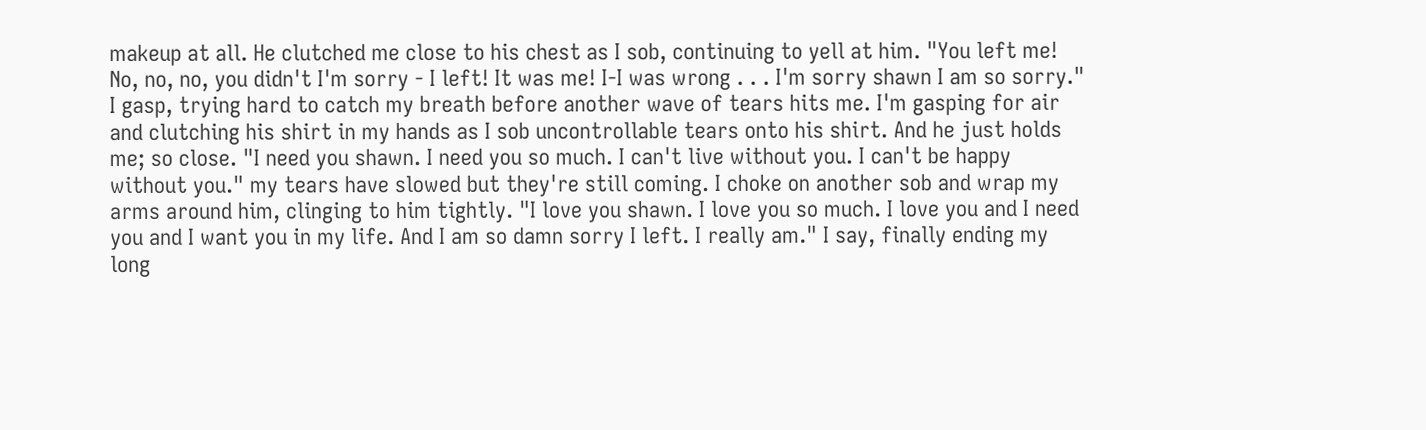makeup at all. He clutched me close to his chest as I sob, continuing to yell at him. "You left me! No, no, no, you didn't I'm sorry - I left! It was me! I-I was wrong . . . I'm sorry shawn I am so sorry." I gasp, trying hard to catch my breath before another wave of tears hits me. I'm gasping for air and clutching his shirt in my hands as I sob uncontrollable tears onto his shirt. And he just holds me; so close. "I need you shawn. I need you so much. I can't live without you. I can't be happy without you." my tears have slowed but they're still coming. I choke on another sob and wrap my arms around him, clinging to him tightly. "I love you shawn. I love you so much. I love you and I need you and I want you in my life. And I am so damn sorry I left. I really am." I say, finally ending my long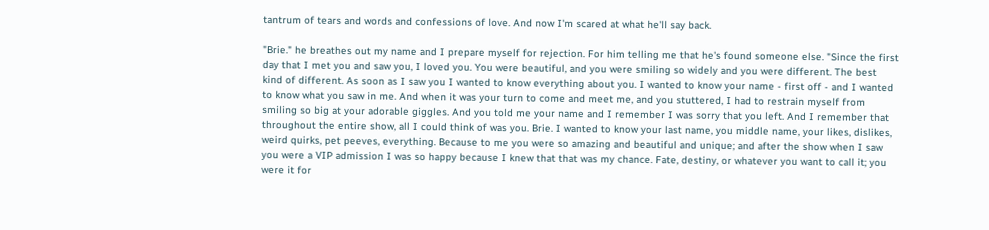tantrum of tears and words and confessions of love. And now I'm scared at what he'll say back.

"Brie." he breathes out my name and I prepare myself for rejection. For him telling me that he's found someone else. "Since the first day that I met you and saw you, I loved you. You were beautiful, and you were smiling so widely and you were different. The best kind of different. As soon as I saw you I wanted to know everything about you. I wanted to know your name - first off - and I wanted to know what you saw in me. And when it was your turn to come and meet me, and you stuttered, I had to restrain myself from smiling so big at your adorable giggles. And you told me your name and I remember I was sorry that you left. And I remember that throughout the entire show, all I could think of was you. Brie. I wanted to know your last name, you middle name, your likes, dislikes, weird quirks, pet peeves, everything. Because to me you were so amazing and beautiful and unique; and after the show when I saw you were a VIP admission I was so happy because I knew that that was my chance. Fate, destiny, or whatever you want to call it; you were it for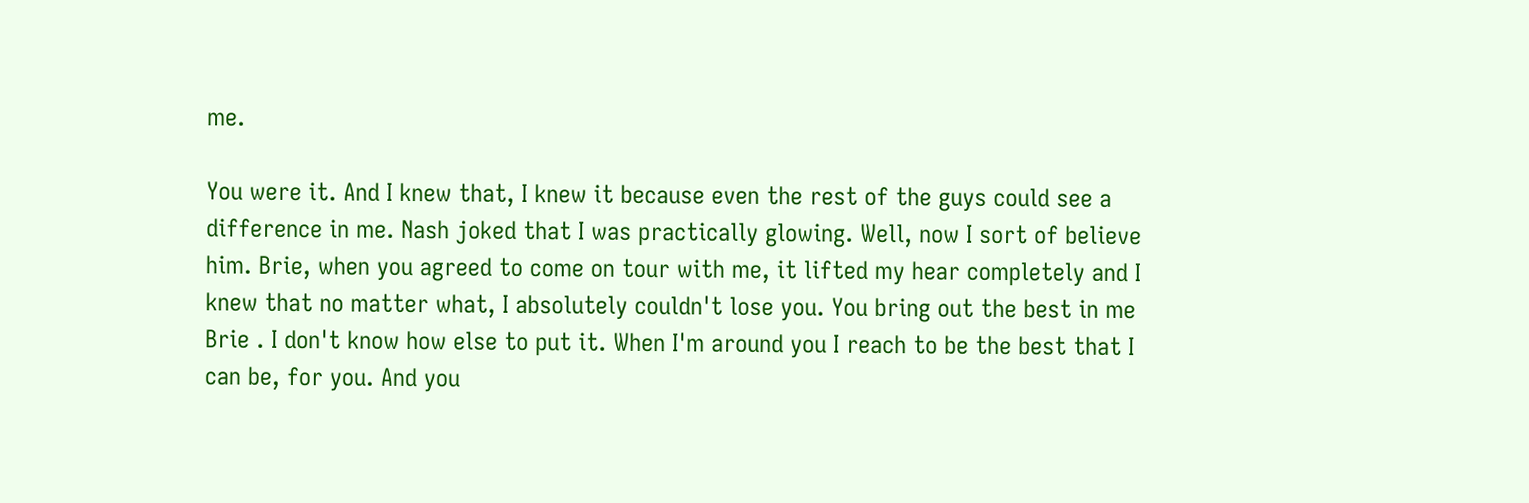me.

You were it. And I knew that, I knew it because even the rest of the guys could see a difference in me. Nash joked that I was practically glowing. Well, now I sort of believe him. Brie, when you agreed to come on tour with me, it lifted my hear completely and I knew that no matter what, I absolutely couldn't lose you. You bring out the best in me Brie . I don't know how else to put it. When I'm around you I reach to be the best that I can be, for you. And you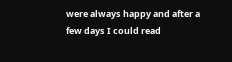were always happy and after a few days I could read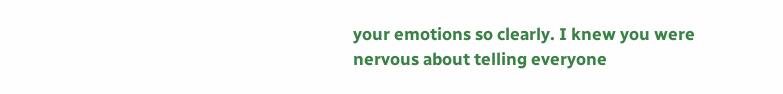your emotions so clearly. I knew you were nervous about telling everyone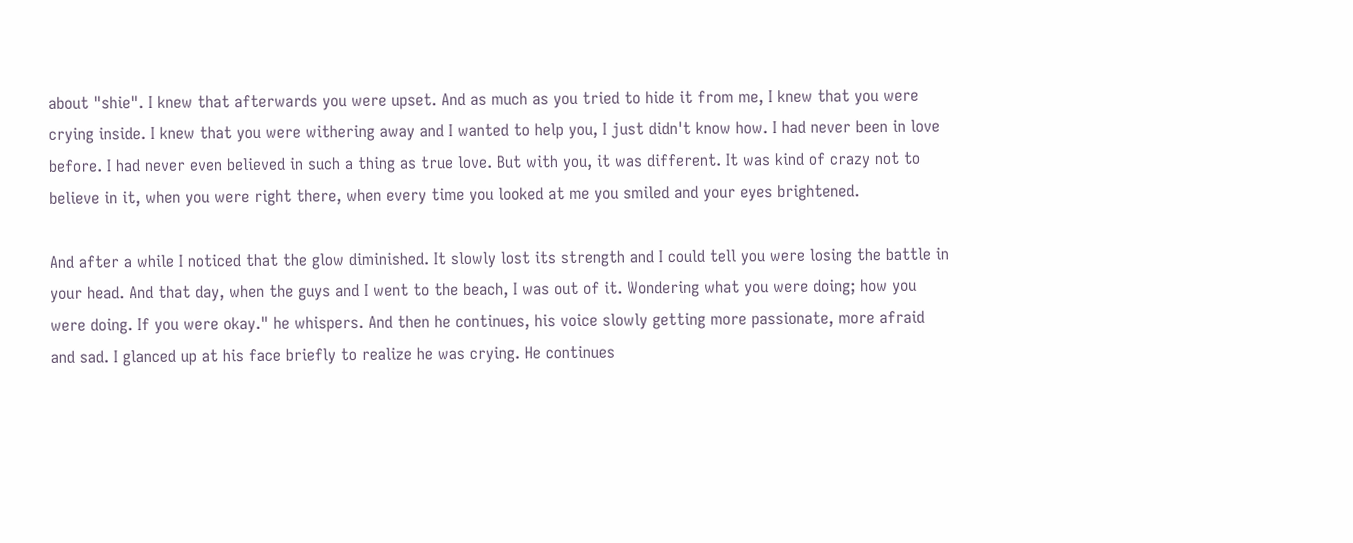about "shie". I knew that afterwards you were upset. And as much as you tried to hide it from me, I knew that you were crying inside. I knew that you were withering away and I wanted to help you, I just didn't know how. I had never been in love before. I had never even believed in such a thing as true love. But with you, it was different. It was kind of crazy not to believe in it, when you were right there, when every time you looked at me you smiled and your eyes brightened.

And after a while I noticed that the glow diminished. It slowly lost its strength and I could tell you were losing the battle in your head. And that day, when the guys and I went to the beach, I was out of it. Wondering what you were doing; how you were doing. If you were okay." he whispers. And then he continues, his voice slowly getting more passionate, more afraid and sad. I glanced up at his face briefly to realize he was crying. He continues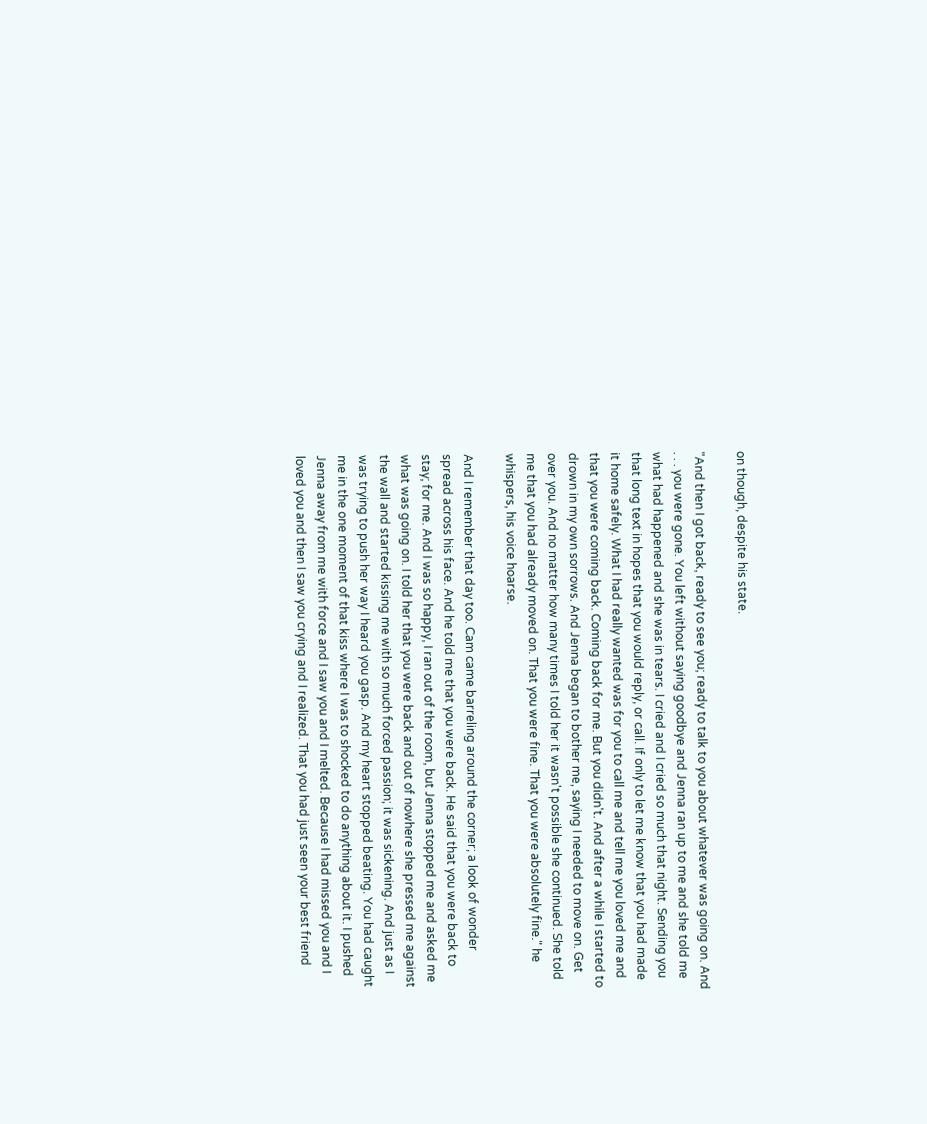on though, despite his state.

"And then I got back, ready to see you; ready to talk to you about whatever was going on. And . . . you were gone. You left without saying goodbye and Jenna ran up to me and she told me what had happened and she was in tears. I cried and I cried so much that night. Sending you that long text in hopes that you would reply, or call. If only to let me know that you had made it home safely. What I had really wanted was for you to call me and tell me you loved me and that you were coming back. Coming back for me. But you didn't. And after a while I started to drown in my own sorrows. And Jenna began to bother me, saying I needed to move on. Get over you. And no matter how many times I told her it wasn't possible she continued. She told me that you had already moved on. That you were fine. That you were absolutely fine." he whispers, his voice hoarse.

And I remember that day too. Cam came barreling around the corner; a look of wonder spread across his face. And he told me that you were back. He said that you were back to stay; for me. And I was so happy, I ran out of the room, but Jenna stopped me and asked me what was going on. I told her that you were back and out of nowhere she pressed me against the wall and started kissing me with so much forced passion; it was sickening. And just as I was trying to push her way I heard you gasp. And my heart stopped beating. You had caught me in the one moment of that kiss where I was to shocked to do anything about it. I pushed Jenna away from me with force and I saw you and I melted. Because I had missed you and I loved you and then I saw you crying and I realized. That you had just seen your best friend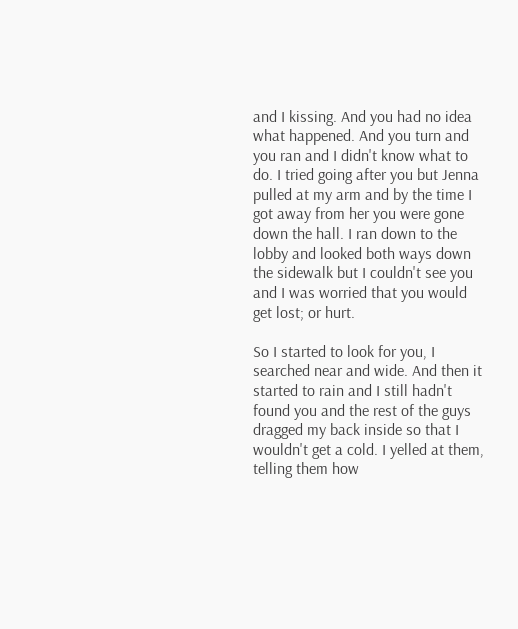and I kissing. And you had no idea what happened. And you turn and you ran and I didn't know what to do. I tried going after you but Jenna pulled at my arm and by the time I got away from her you were gone down the hall. I ran down to the lobby and looked both ways down the sidewalk but I couldn't see you and I was worried that you would get lost; or hurt.

So I started to look for you, I searched near and wide. And then it started to rain and I still hadn't found you and the rest of the guys dragged my back inside so that I wouldn't get a cold. I yelled at them, telling them how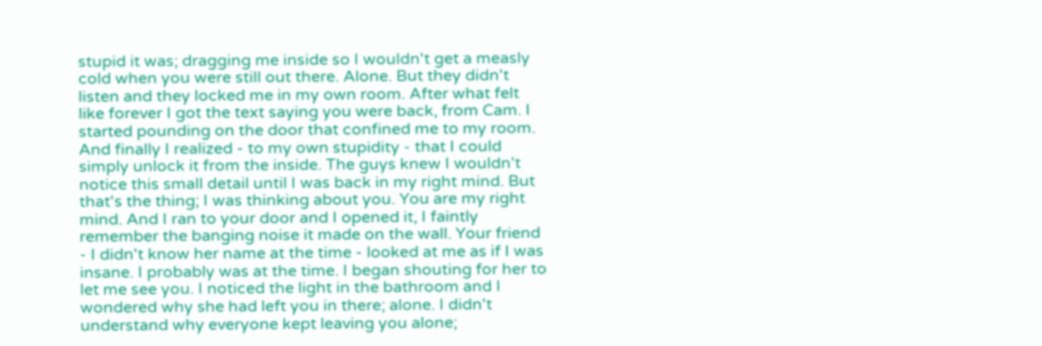stupid it was; dragging me inside so I wouldn't get a measly cold when you were still out there. Alone. But they didn't listen and they locked me in my own room. After what felt like forever I got the text saying you were back, from Cam. I started pounding on the door that confined me to my room. And finally I realized - to my own stupidity - that I could simply unlock it from the inside. The guys knew I wouldn't notice this small detail until I was back in my right mind. But that's the thing; I was thinking about you. You are my right mind. And I ran to your door and I opened it, I faintly remember the banging noise it made on the wall. Your friend - I didn't know her name at the time - looked at me as if I was insane. I probably was at the time. I began shouting for her to let me see you. I noticed the light in the bathroom and I wondered why she had left you in there; alone. I didn't understand why everyone kept leaving you alone;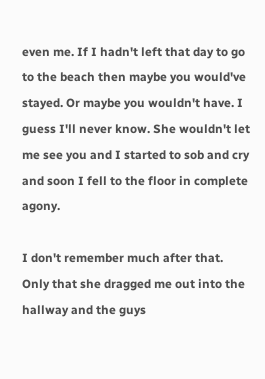even me. If I hadn't left that day to go to the beach then maybe you would've stayed. Or maybe you wouldn't have. I guess I'll never know. She wouldn't let me see you and I started to sob and cry and soon I fell to the floor in complete agony.

I don't remember much after that. Only that she dragged me out into the hallway and the guys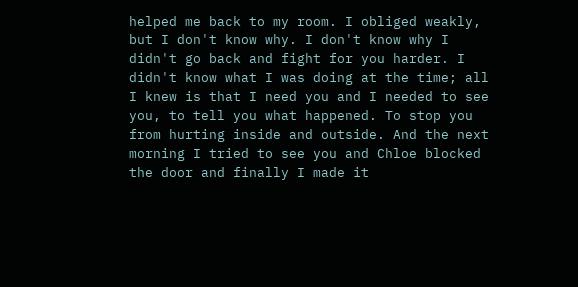helped me back to my room. I obliged weakly, but I don't know why. I don't know why I didn't go back and fight for you harder. I didn't know what I was doing at the time; all I knew is that I need you and I needed to see you, to tell you what happened. To stop you from hurting inside and outside. And the next morning I tried to see you and Chloe blocked the door and finally I made it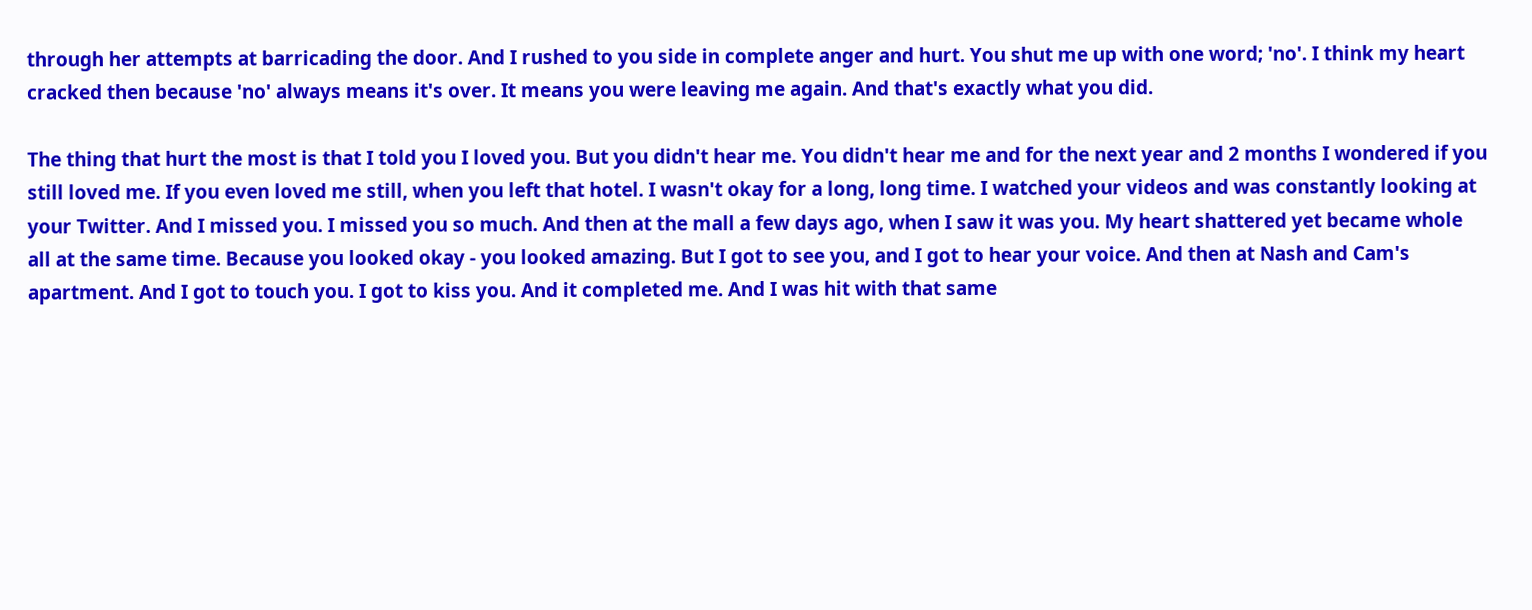through her attempts at barricading the door. And I rushed to you side in complete anger and hurt. You shut me up with one word; 'no'. I think my heart cracked then because 'no' always means it's over. It means you were leaving me again. And that's exactly what you did.

The thing that hurt the most is that I told you I loved you. But you didn't hear me. You didn't hear me and for the next year and 2 months I wondered if you still loved me. If you even loved me still, when you left that hotel. I wasn't okay for a long, long time. I watched your videos and was constantly looking at your Twitter. And I missed you. I missed you so much. And then at the mall a few days ago, when I saw it was you. My heart shattered yet became whole all at the same time. Because you looked okay - you looked amazing. But I got to see you, and I got to hear your voice. And then at Nash and Cam's apartment. And I got to touch you. I got to kiss you. And it completed me. And I was hit with that same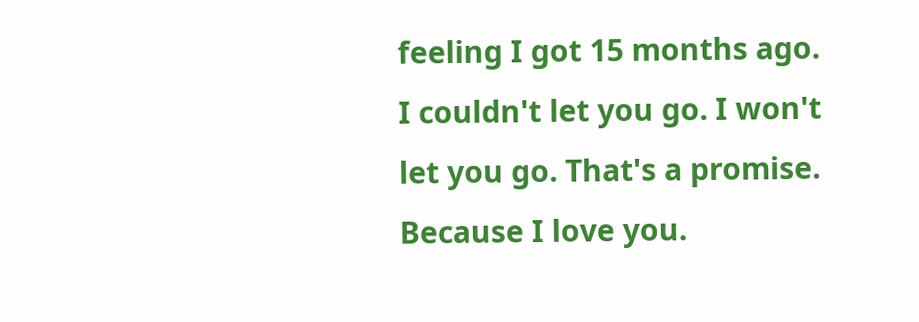feeling I got 15 months ago. I couldn't let you go. I won't let you go. That's a promise. Because I love you.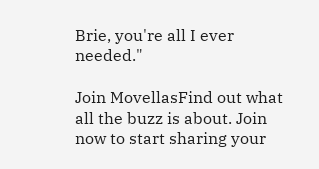Brie, you're all I ever needed."

Join MovellasFind out what all the buzz is about. Join now to start sharing your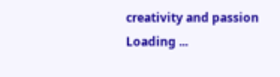creativity and passion
Loading ...